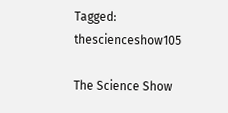Tagged: thescienceshow105

The Science Show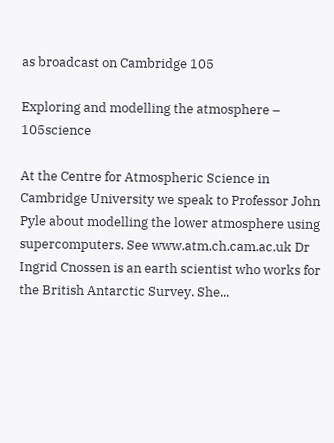as broadcast on Cambridge 105

Exploring and modelling the atmosphere – 105science

At the Centre for Atmospheric Science in Cambridge University we speak to Professor John Pyle about modelling the lower atmosphere using supercomputers. See www.atm.ch.cam.ac.uk Dr Ingrid Cnossen is an earth scientist who works for the British Antarctic Survey. She...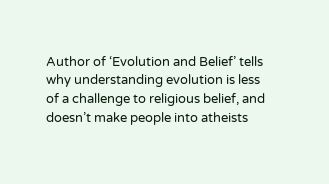Author of ‘Evolution and Belief’ tells why understanding evolution is less of a challenge to religious belief, and doesn’t make people into atheists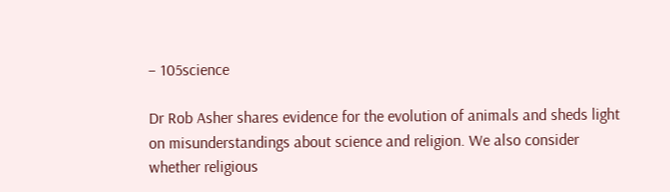– 105science

Dr Rob Asher shares evidence for the evolution of animals and sheds light on misunderstandings about science and religion. We also consider whether religious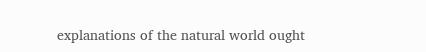explanations of the natural world ought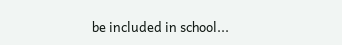be included in school...